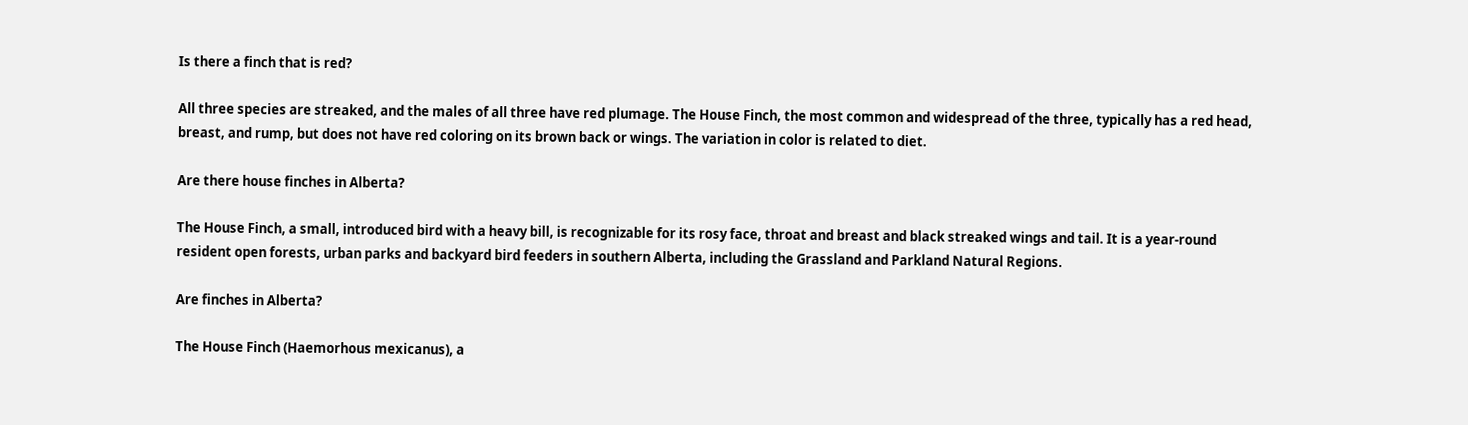Is there a finch that is red?

All three species are streaked, and the males of all three have red plumage. The House Finch, the most common and widespread of the three, typically has a red head, breast, and rump, but does not have red coloring on its brown back or wings. The variation in color is related to diet.

Are there house finches in Alberta?

The House Finch, a small, introduced bird with a heavy bill, is recognizable for its rosy face, throat and breast and black streaked wings and tail. It is a year-round resident open forests, urban parks and backyard bird feeders in southern Alberta, including the Grassland and Parkland Natural Regions.

Are finches in Alberta?

The House Finch (Haemorhous mexicanus), a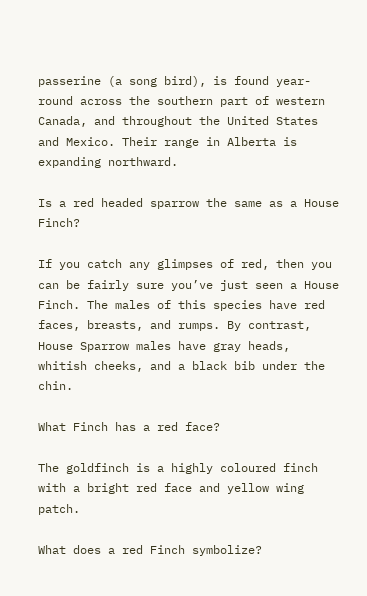passerine (a song bird), is found year-round across the southern part of western Canada, and throughout the United States and Mexico. Their range in Alberta is expanding northward.

Is a red headed sparrow the same as a House Finch?

If you catch any glimpses of red, then you can be fairly sure you’ve just seen a House Finch. The males of this species have red faces, breasts, and rumps. By contrast, House Sparrow males have gray heads, whitish cheeks, and a black bib under the chin.

What Finch has a red face?

The goldfinch is a highly coloured finch with a bright red face and yellow wing patch.

What does a red Finch symbolize?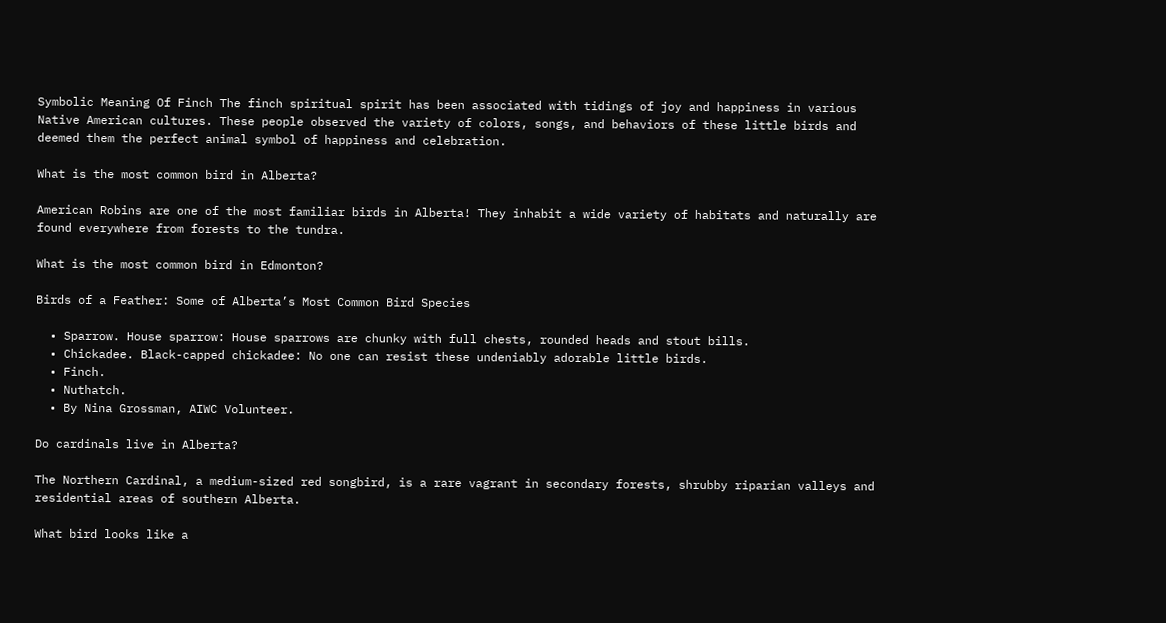Symbolic Meaning Of Finch The finch spiritual spirit has been associated with tidings of joy and happiness in various Native American cultures. These people observed the variety of colors, songs, and behaviors of these little birds and deemed them the perfect animal symbol of happiness and celebration.

What is the most common bird in Alberta?

American Robins are one of the most familiar birds in Alberta! They inhabit a wide variety of habitats and naturally are found everywhere from forests to the tundra.

What is the most common bird in Edmonton?

Birds of a Feather: Some of Alberta’s Most Common Bird Species

  • Sparrow. House sparrow: House sparrows are chunky with full chests, rounded heads and stout bills.
  • Chickadee. Black-capped chickadee: No one can resist these undeniably adorable little birds.
  • Finch.
  • Nuthatch.
  • By Nina Grossman, AIWC Volunteer.

Do cardinals live in Alberta?

The Northern Cardinal, a medium-sized red songbird, is a rare vagrant in secondary forests, shrubby riparian valleys and residential areas of southern Alberta.

What bird looks like a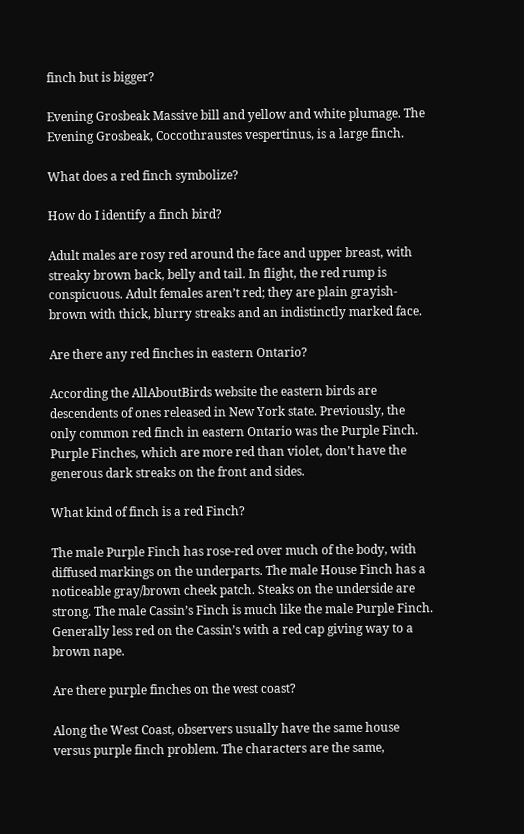finch but is bigger?

Evening Grosbeak Massive bill and yellow and white plumage. The Evening Grosbeak, Coccothraustes vespertinus, is a large finch.

What does a red finch symbolize?

How do I identify a finch bird?

Adult males are rosy red around the face and upper breast, with streaky brown back, belly and tail. In flight, the red rump is conspicuous. Adult females aren’t red; they are plain grayish-brown with thick, blurry streaks and an indistinctly marked face.

Are there any red finches in eastern Ontario?

According the AllAboutBirds website the eastern birds are descendents of ones released in New York state. Previously, the only common red finch in eastern Ontario was the Purple Finch. Purple Finches, which are more red than violet, don’t have the generous dark streaks on the front and sides.

What kind of finch is a red Finch?

The male Purple Finch has rose-red over much of the body, with diffused markings on the underparts. The male House Finch has a noticeable gray/brown cheek patch. Steaks on the underside are strong. The male Cassin’s Finch is much like the male Purple Finch. Generally less red on the Cassin’s with a red cap giving way to a brown nape.

Are there purple finches on the west coast?

Along the West Coast, observers usually have the same house versus purple finch problem. The characters are the same,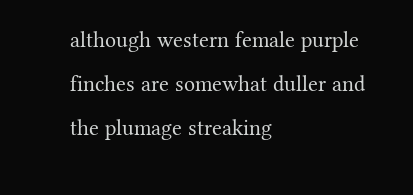although western female purple finches are somewhat duller and the plumage streaking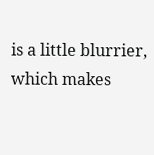is a little blurrier, which makes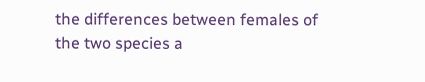the differences between females of the two species a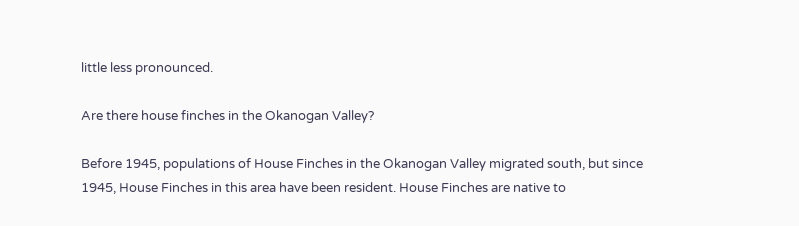little less pronounced.

Are there house finches in the Okanogan Valley?

Before 1945, populations of House Finches in the Okanogan Valley migrated south, but since 1945, House Finches in this area have been resident. House Finches are native to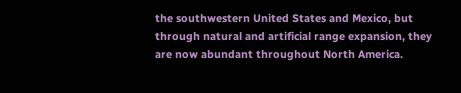the southwestern United States and Mexico, but through natural and artificial range expansion, they are now abundant throughout North America.